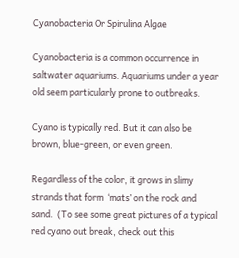Cyanobacteria Or Spirulina Algae

Cyanobacteria is a common occurrence in saltwater aquariums. Aquariums under a year old seem particularly prone to outbreaks.

Cyano is typically red. But it can also be brown, blue-green, or even green.

Regardless of the color, it grows in slimy strands that form  ‘mats’ on the rock and sand.  (To see some great pictures of a typical red cyano out break, check out this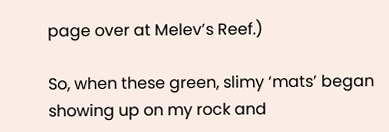page over at Melev’s Reef.)

So, when these green, slimy ‘mats’ began showing up on my rock and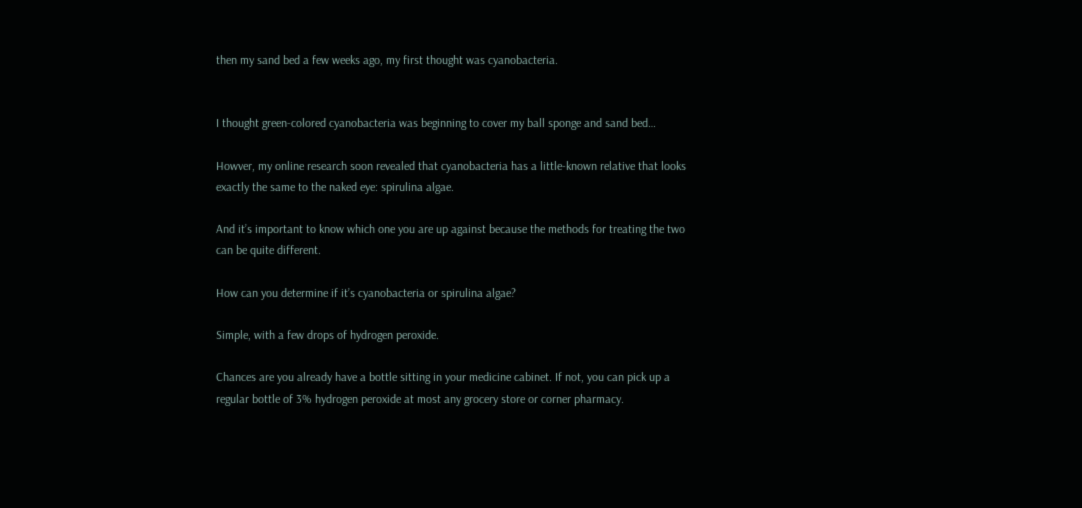then my sand bed a few weeks ago, my first thought was cyanobacteria.


I thought green-colored cyanobacteria was beginning to cover my ball sponge and sand bed…

Howver, my online research soon revealed that cyanobacteria has a little-known relative that looks exactly the same to the naked eye: spirulina algae.

And it’s important to know which one you are up against because the methods for treating the two can be quite different.

How can you determine if it’s cyanobacteria or spirulina algae?

Simple, with a few drops of hydrogen peroxide.

Chances are you already have a bottle sitting in your medicine cabinet. If not, you can pick up a regular bottle of 3% hydrogen peroxide at most any grocery store or corner pharmacy.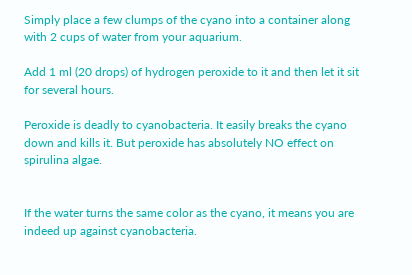Simply place a few clumps of the cyano into a container along with 2 cups of water from your aquarium.

Add 1 ml (20 drops) of hydrogen peroxide to it and then let it sit for several hours.

Peroxide is deadly to cyanobacteria. It easily breaks the cyano down and kills it. But peroxide has absolutely NO effect on spirulina algae.


If the water turns the same color as the cyano, it means you are indeed up against cyanobacteria.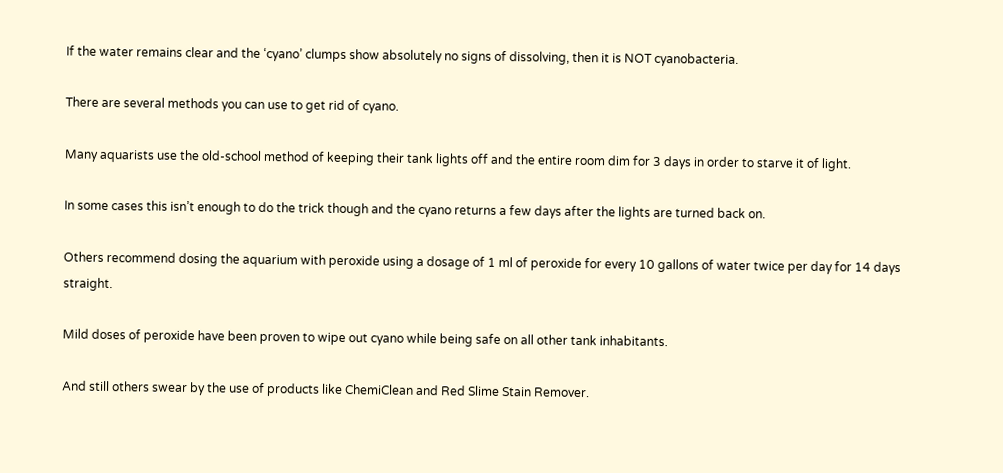If the water remains clear and the ‘cyano’ clumps show absolutely no signs of dissolving, then it is NOT cyanobacteria.

There are several methods you can use to get rid of cyano.

Many aquarists use the old-school method of keeping their tank lights off and the entire room dim for 3 days in order to starve it of light.

In some cases this isn’t enough to do the trick though and the cyano returns a few days after the lights are turned back on.

Others recommend dosing the aquarium with peroxide using a dosage of 1 ml of peroxide for every 10 gallons of water twice per day for 14 days straight.

Mild doses of peroxide have been proven to wipe out cyano while being safe on all other tank inhabitants.

And still others swear by the use of products like ChemiClean and Red Slime Stain Remover.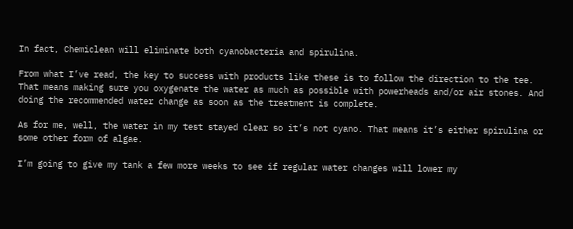In fact, Chemiclean will eliminate both cyanobacteria and spirulina.

From what I’ve read, the key to success with products like these is to follow the direction to the tee. That means making sure you oxygenate the water as much as possible with powerheads and/or air stones. And doing the recommended water change as soon as the treatment is complete.

As for me, well, the water in my test stayed clear so it’s not cyano. That means it’s either spirulina or some other form of algae.

I’m going to give my tank a few more weeks to see if regular water changes will lower my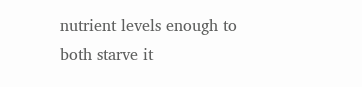nutrient levels enough to both starve it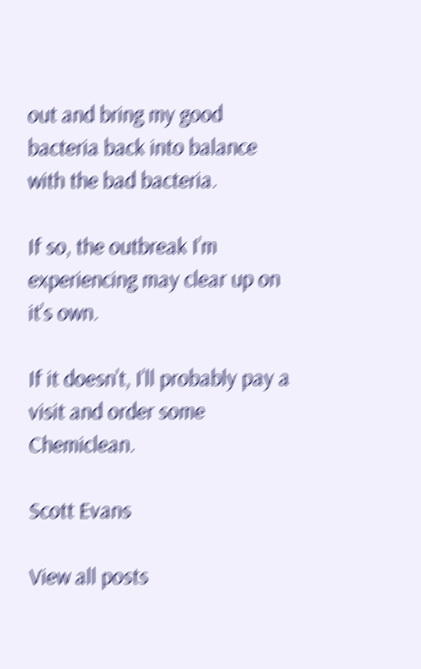out and bring my good bacteria back into balance with the bad bacteria.

If so, the outbreak I’m experiencing may clear up on it’s own.

If it doesn’t, I’ll probably pay a visit and order some Chemiclean.

Scott Evans

View all posts